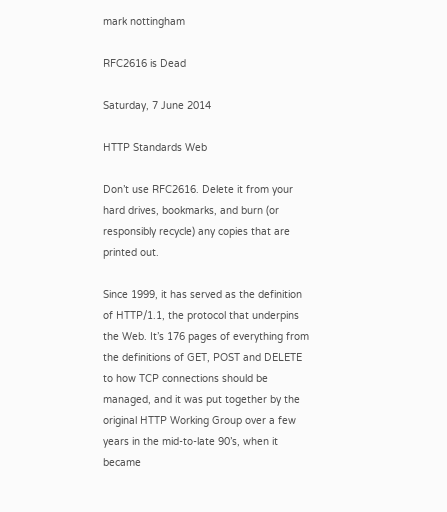mark nottingham

RFC2616 is Dead

Saturday, 7 June 2014

HTTP Standards Web

Don’t use RFC2616. Delete it from your hard drives, bookmarks, and burn (or responsibly recycle) any copies that are printed out.

Since 1999, it has served as the definition of HTTP/1.1, the protocol that underpins the Web. It’s 176 pages of everything from the definitions of GET, POST and DELETE to how TCP connections should be managed, and it was put together by the original HTTP Working Group over a few years in the mid-to-late 90’s, when it became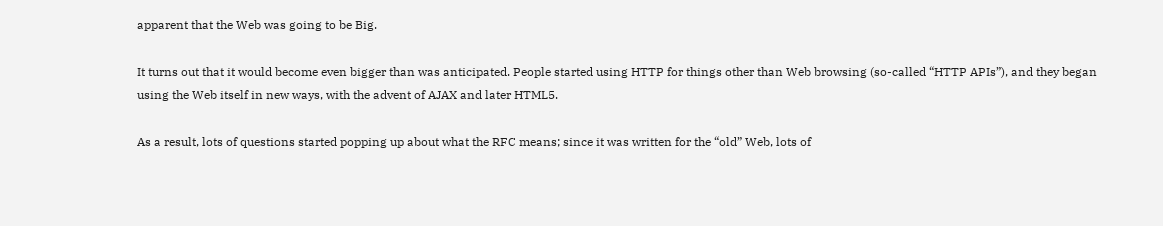apparent that the Web was going to be Big.

It turns out that it would become even bigger than was anticipated. People started using HTTP for things other than Web browsing (so-called “HTTP APIs”), and they began using the Web itself in new ways, with the advent of AJAX and later HTML5.

As a result, lots of questions started popping up about what the RFC means; since it was written for the “old” Web, lots of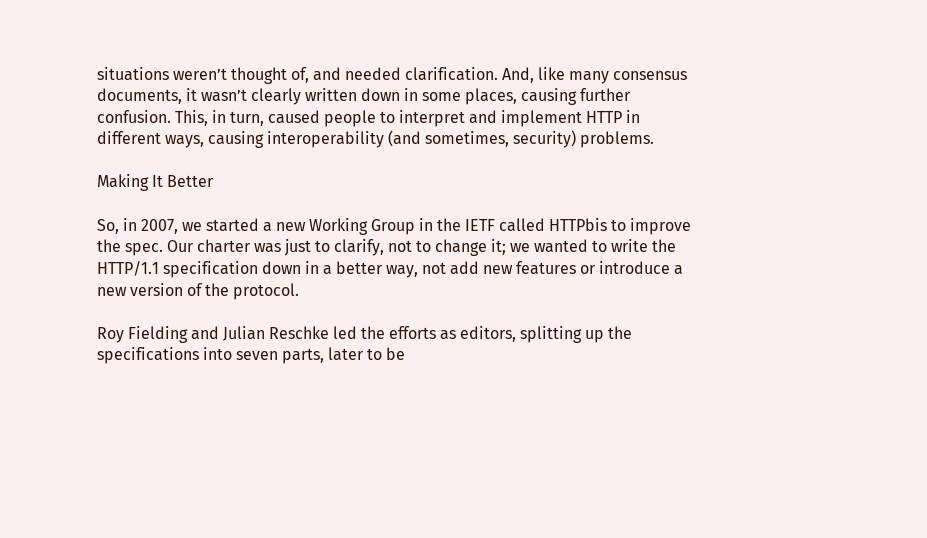situations weren’t thought of, and needed clarification. And, like many consensus documents, it wasn’t clearly written down in some places, causing further confusion. This, in turn, caused people to interpret and implement HTTP in different ways, causing interoperability (and sometimes, security) problems.

Making It Better

So, in 2007, we started a new Working Group in the IETF called HTTPbis to improve the spec. Our charter was just to clarify, not to change it; we wanted to write the HTTP/1.1 specification down in a better way, not add new features or introduce a new version of the protocol.

Roy Fielding and Julian Reschke led the efforts as editors, splitting up the specifications into seven parts, later to be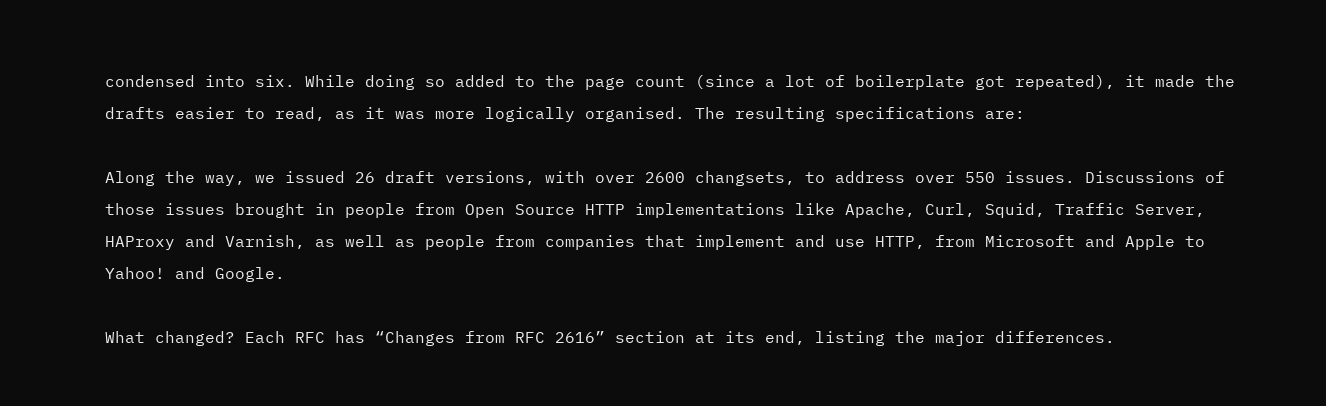condensed into six. While doing so added to the page count (since a lot of boilerplate got repeated), it made the drafts easier to read, as it was more logically organised. The resulting specifications are:

Along the way, we issued 26 draft versions, with over 2600 changsets, to address over 550 issues. Discussions of those issues brought in people from Open Source HTTP implementations like Apache, Curl, Squid, Traffic Server, HAProxy and Varnish, as well as people from companies that implement and use HTTP, from Microsoft and Apple to Yahoo! and Google.

What changed? Each RFC has “Changes from RFC 2616” section at its end, listing the major differences.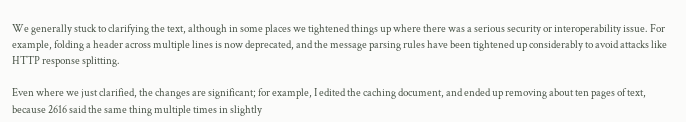We generally stuck to clarifying the text, although in some places we tightened things up where there was a serious security or interoperability issue. For example, folding a header across multiple lines is now deprecated, and the message parsing rules have been tightened up considerably to avoid attacks like HTTP response splitting.

Even where we just clarified, the changes are significant; for example, I edited the caching document, and ended up removing about ten pages of text, because 2616 said the same thing multiple times in slightly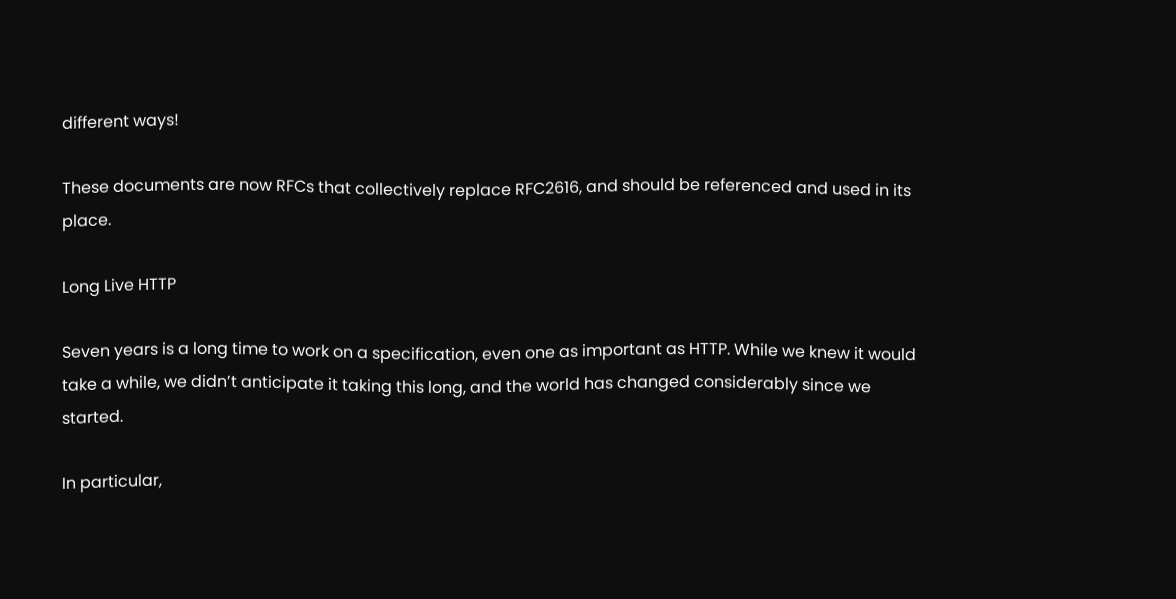different ways!

These documents are now RFCs that collectively replace RFC2616, and should be referenced and used in its place.

Long Live HTTP

Seven years is a long time to work on a specification, even one as important as HTTP. While we knew it would take a while, we didn’t anticipate it taking this long, and the world has changed considerably since we started.

In particular,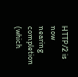HTTP/2 is now nearing completion (which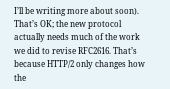I’ll be writing more about soon). That’s OK; the new protocol actually needs much of the work we did to revise RFC2616. That’s because HTTP/2 only changes how the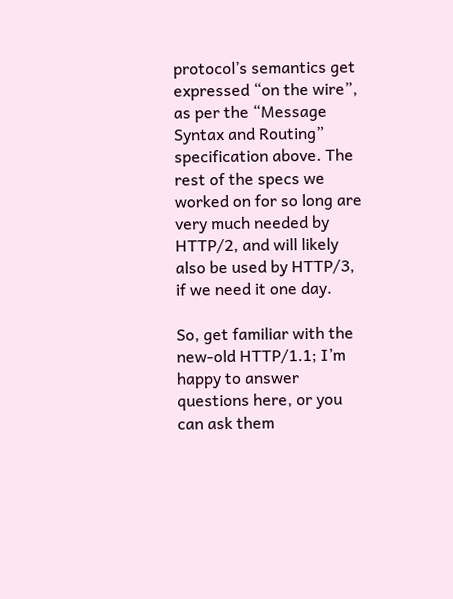protocol’s semantics get expressed “on the wire”, as per the “Message Syntax and Routing” specification above. The rest of the specs we worked on for so long are very much needed by HTTP/2, and will likely also be used by HTTP/3, if we need it one day.

So, get familiar with the new-old HTTP/1.1; I’m happy to answer questions here, or you can ask them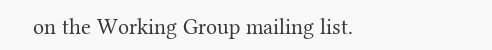on the Working Group mailing list.